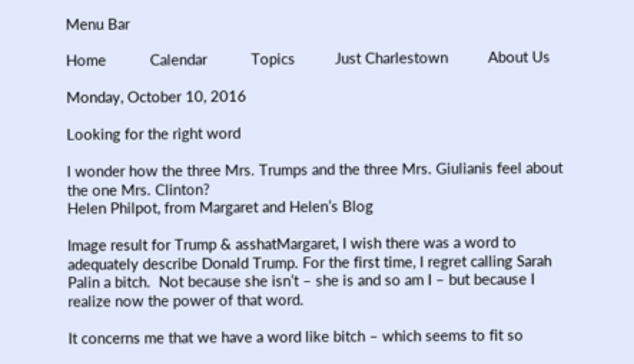Menu Bar

Home           Calendar           Topics          Just Charlestown          About Us

Monday, October 10, 2016

Looking for the right word

I wonder how the three Mrs. Trumps and the three Mrs. Giulianis feel about the one Mrs. Clinton?
Helen Philpot, from Margaret and Helen’s Blog

Image result for Trump & asshatMargaret, I wish there was a word to adequately describe Donald Trump. For the first time, I regret calling Sarah Palin a bitch.  Not because she isn’t – she is and so am I – but because I realize now the power of that word.

It concerns me that we have a word like bitch – which seems to fit so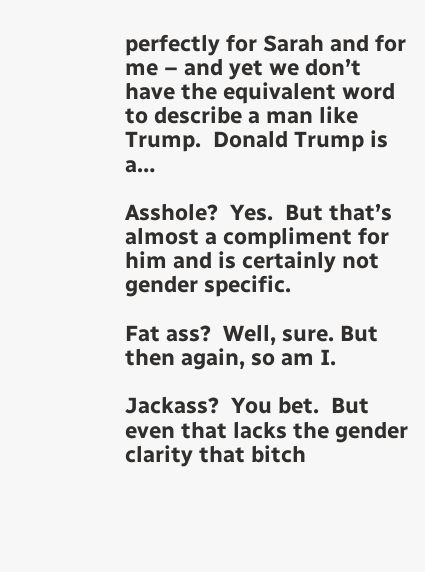perfectly for Sarah and for me – and yet we don’t have the equivalent word to describe a man like Trump.  Donald Trump is a…

Asshole?  Yes.  But that’s almost a compliment for him and is certainly not gender specific.

Fat ass?  Well, sure. But then again, so am I.

Jackass?  You bet.  But even that lacks the gender clarity that bitch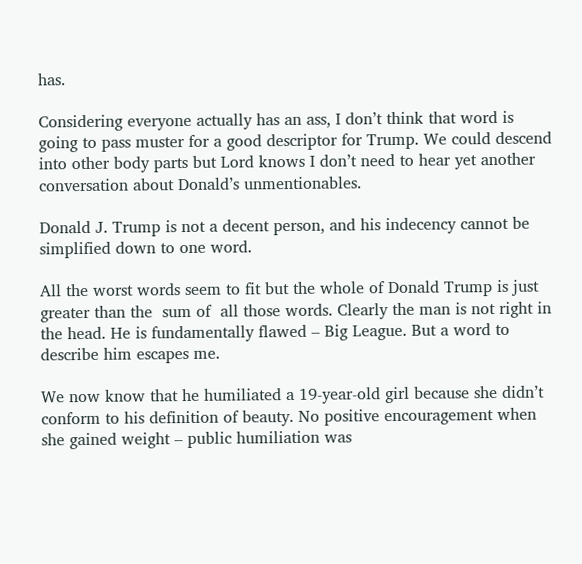has.

Considering everyone actually has an ass, I don’t think that word is going to pass muster for a good descriptor for Trump. We could descend into other body parts but Lord knows I don’t need to hear yet another conversation about Donald’s unmentionables.

Donald J. Trump is not a decent person, and his indecency cannot be simplified down to one word.

All the worst words seem to fit but the whole of Donald Trump is just greater than the  sum of  all those words. Clearly the man is not right in the head. He is fundamentally flawed – Big League. But a word to describe him escapes me.

We now know that he humiliated a 19-year-old girl because she didn’t conform to his definition of beauty. No positive encouragement when she gained weight – public humiliation was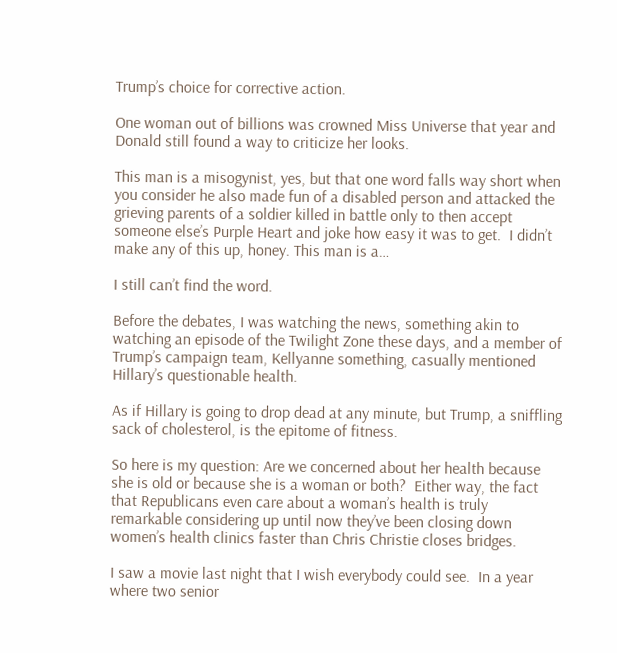Trump’s choice for corrective action.

One woman out of billions was crowned Miss Universe that year and Donald still found a way to criticize her looks.

This man is a misogynist, yes, but that one word falls way short when you consider he also made fun of a disabled person and attacked the grieving parents of a soldier killed in battle only to then accept someone else’s Purple Heart and joke how easy it was to get.  I didn’t make any of this up, honey. This man is a…

I still can’t find the word.

Before the debates, I was watching the news, something akin to watching an episode of the Twilight Zone these days, and a member of Trump’s campaign team, Kellyanne something, casually mentioned Hillary’s questionable health.

As if Hillary is going to drop dead at any minute, but Trump, a sniffling sack of cholesterol, is the epitome of fitness.

So here is my question: Are we concerned about her health because she is old or because she is a woman or both?  Either way, the fact that Republicans even care about a woman’s health is truly remarkable considering up until now they’ve been closing down women’s health clinics faster than Chris Christie closes bridges.

I saw a movie last night that I wish everybody could see.  In a year where two senior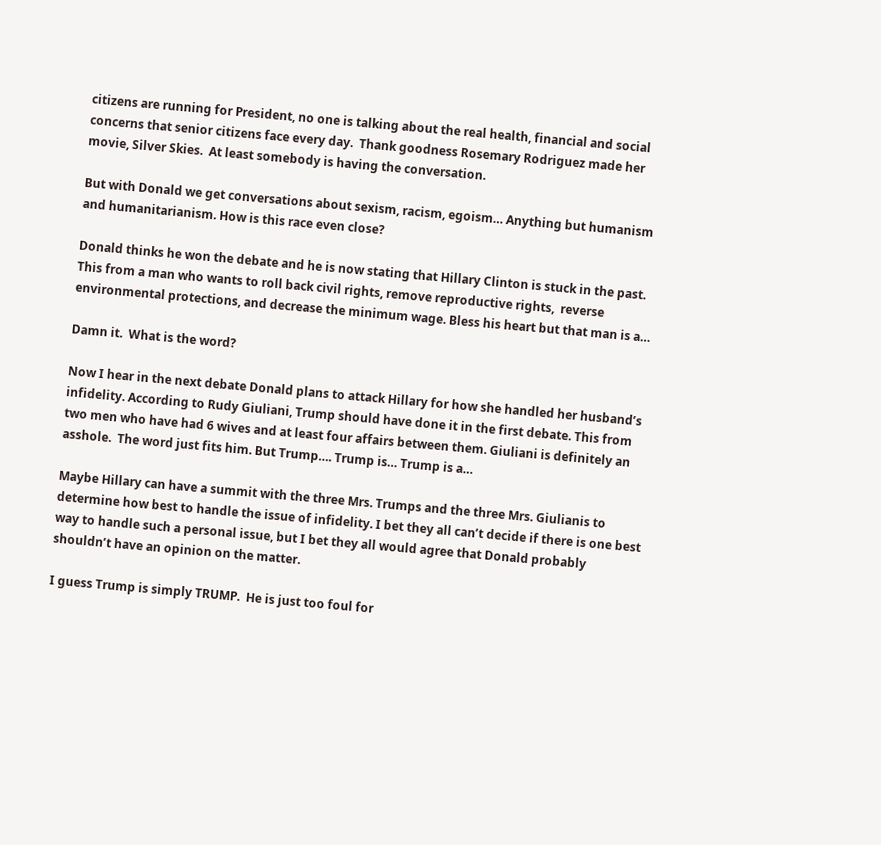citizens are running for President, no one is talking about the real health, financial and social  concerns that senior citizens face every day.  Thank goodness Rosemary Rodriguez made her movie, Silver Skies.  At least somebody is having the conversation.

But with Donald we get conversations about sexism, racism, egoism… Anything but humanism and humanitarianism. How is this race even close?

Donald thinks he won the debate and he is now stating that Hillary Clinton is stuck in the past.  This from a man who wants to roll back civil rights, remove reproductive rights,  reverse environmental protections, and decrease the minimum wage. Bless his heart but that man is a…

Damn it.  What is the word?

Now I hear in the next debate Donald plans to attack Hillary for how she handled her husband’s infidelity. According to Rudy Giuliani, Trump should have done it in the first debate. This from two men who have had 6 wives and at least four affairs between them. Giuliani is definitely an asshole.  The word just fits him. But Trump…. Trump is… Trump is a…

Maybe Hillary can have a summit with the three Mrs. Trumps and the three Mrs. Giulianis to determine how best to handle the issue of infidelity. I bet they all can’t decide if there is one best way to handle such a personal issue, but I bet they all would agree that Donald probably shouldn’t have an opinion on the matter.

I guess Trump is simply TRUMP.  He is just too foul for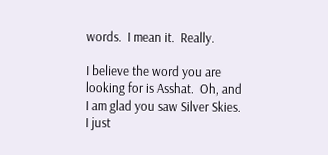words.  I mean it.  Really.

I believe the word you are looking for is Asshat.  Oh, and I am glad you saw Silver Skies.  I just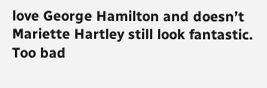love George Hamilton and doesn’t Mariette Hartley still look fantastic.  Too bad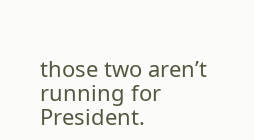those two aren’t running for President.